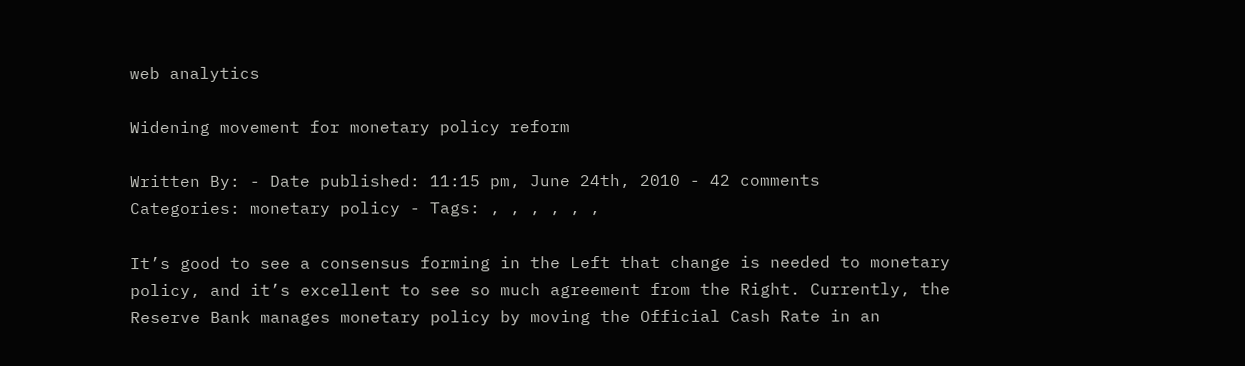web analytics

Widening movement for monetary policy reform

Written By: - Date published: 11:15 pm, June 24th, 2010 - 42 comments
Categories: monetary policy - Tags: , , , , , ,

It’s good to see a consensus forming in the Left that change is needed to monetary policy, and it’s excellent to see so much agreement from the Right. Currently, the Reserve Bank manages monetary policy by moving the Official Cash Rate in an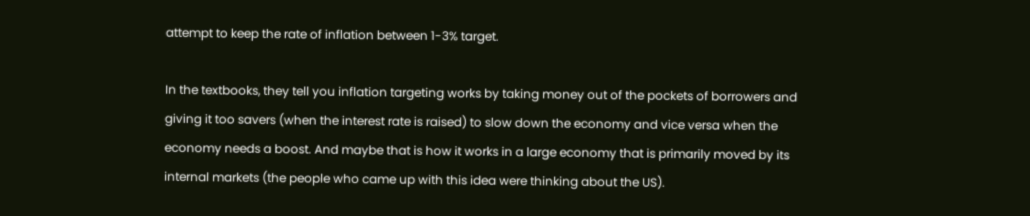attempt to keep the rate of inflation between 1-3% target.

In the textbooks, they tell you inflation targeting works by taking money out of the pockets of borrowers and giving it too savers (when the interest rate is raised) to slow down the economy and vice versa when the economy needs a boost. And maybe that is how it works in a large economy that is primarily moved by its internal markets (the people who came up with this idea were thinking about the US).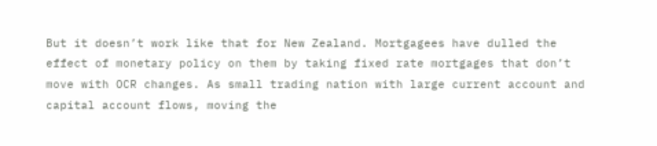But it doesn’t work like that for New Zealand. Mortgagees have dulled the effect of monetary policy on them by taking fixed rate mortgages that don’t move with OCR changes. As small trading nation with large current account and capital account flows, moving the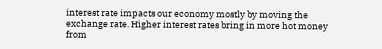interest rate impacts our economy mostly by moving the exchange rate. Higher interest rates bring in more hot money from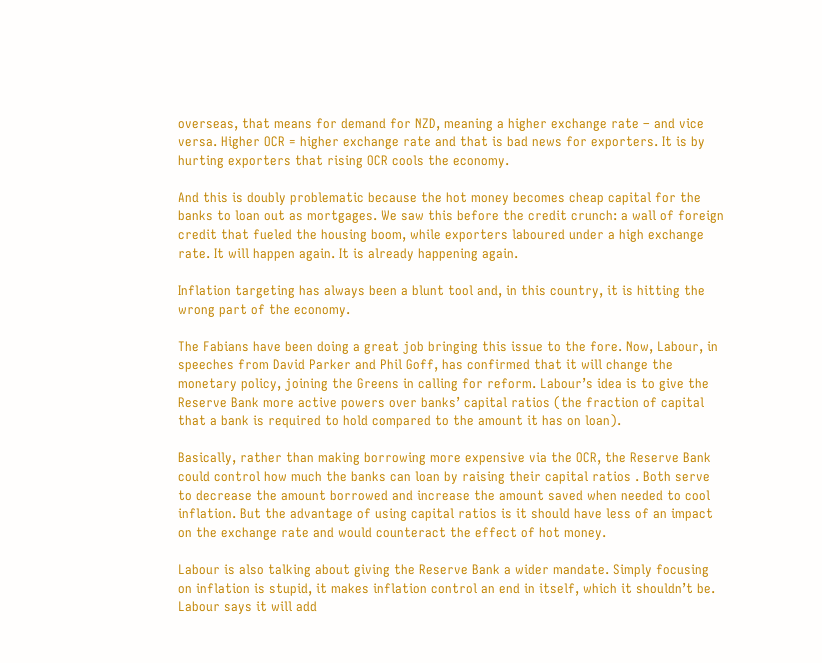overseas, that means for demand for NZD, meaning a higher exchange rate – and vice versa. Higher OCR = higher exchange rate and that is bad news for exporters. It is by hurting exporters that rising OCR cools the economy.

And this is doubly problematic because the hot money becomes cheap capital for the banks to loan out as mortgages. We saw this before the credit crunch: a wall of foreign credit that fueled the housing boom, while exporters laboured under a high exchange rate. It will happen again. It is already happening again.

Inflation targeting has always been a blunt tool and, in this country, it is hitting the wrong part of the economy.

The Fabians have been doing a great job bringing this issue to the fore. Now, Labour, in speeches from David Parker and Phil Goff, has confirmed that it will change the monetary policy, joining the Greens in calling for reform. Labour’s idea is to give the Reserve Bank more active powers over banks’ capital ratios (the fraction of capital that a bank is required to hold compared to the amount it has on loan).

Basically, rather than making borrowing more expensive via the OCR, the Reserve Bank could control how much the banks can loan by raising their capital ratios . Both serve to decrease the amount borrowed and increase the amount saved when needed to cool inflation. But the advantage of using capital ratios is it should have less of an impact on the exchange rate and would counteract the effect of hot money.

Labour is also talking about giving the Reserve Bank a wider mandate. Simply focusing on inflation is stupid, it makes inflation control an end in itself, which it shouldn’t be. Labour says it will add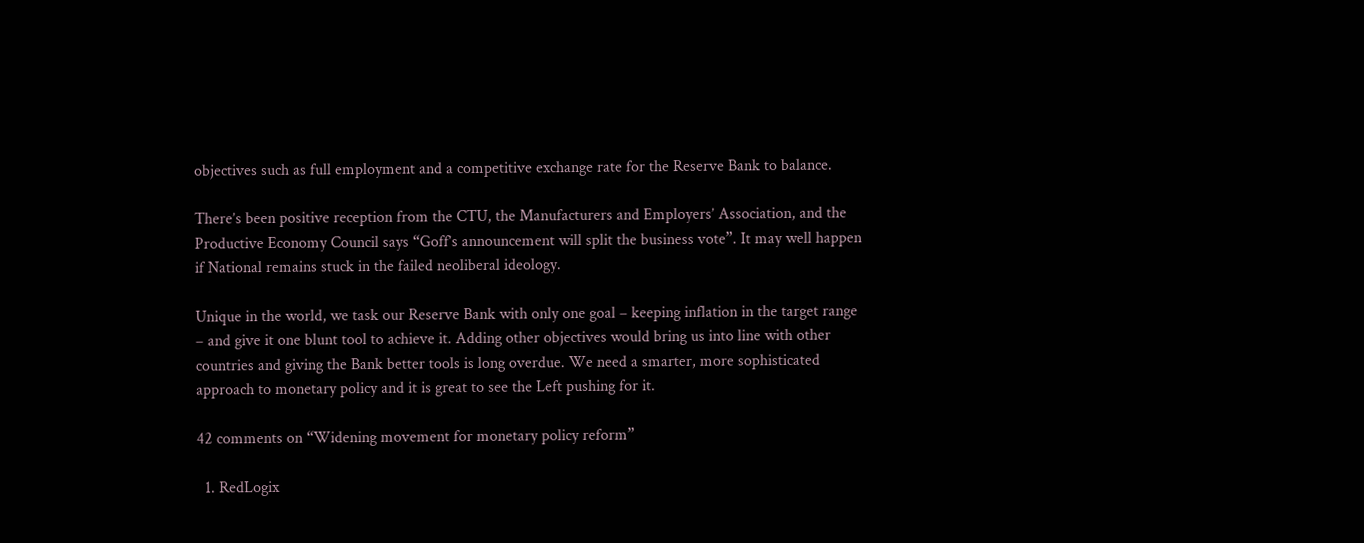objectives such as full employment and a competitive exchange rate for the Reserve Bank to balance.

There’s been positive reception from the CTU, the Manufacturers and Employers’ Association, and the Productive Economy Council says “Goff’s announcement will split the business vote”. It may well happen if National remains stuck in the failed neoliberal ideology.

Unique in the world, we task our Reserve Bank with only one goal – keeping inflation in the target range – and give it one blunt tool to achieve it. Adding other objectives would bring us into line with other countries and giving the Bank better tools is long overdue. We need a smarter, more sophisticated approach to monetary policy and it is great to see the Left pushing for it.

42 comments on “Widening movement for monetary policy reform”

  1. RedLogix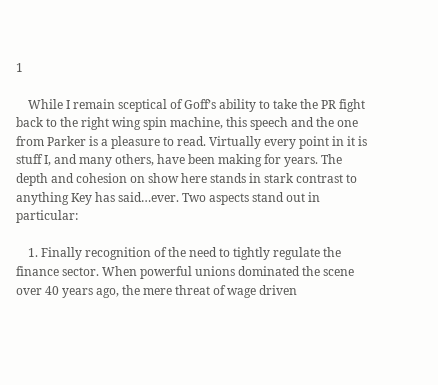1

    While I remain sceptical of Goff’s ability to take the PR fight back to the right wing spin machine, this speech and the one from Parker is a pleasure to read. Virtually every point in it is stuff I, and many others, have been making for years. The depth and cohesion on show here stands in stark contrast to anything Key has said…ever. Two aspects stand out in particular:

    1. Finally recognition of the need to tightly regulate the finance sector. When powerful unions dominated the scene over 40 years ago, the mere threat of wage driven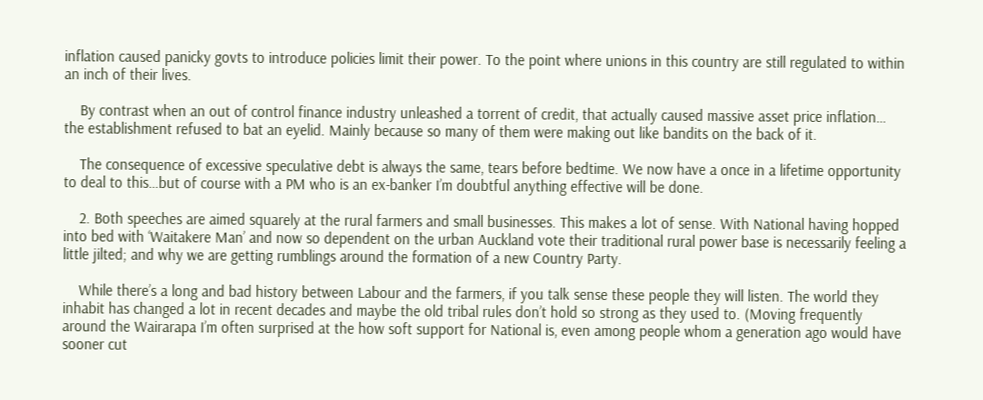inflation caused panicky govts to introduce policies limit their power. To the point where unions in this country are still regulated to within an inch of their lives.

    By contrast when an out of control finance industry unleashed a torrent of credit, that actually caused massive asset price inflation… the establishment refused to bat an eyelid. Mainly because so many of them were making out like bandits on the back of it.

    The consequence of excessive speculative debt is always the same, tears before bedtime. We now have a once in a lifetime opportunity to deal to this…but of course with a PM who is an ex-banker I’m doubtful anything effective will be done.

    2. Both speeches are aimed squarely at the rural farmers and small businesses. This makes a lot of sense. With National having hopped into bed with ‘Waitakere Man’ and now so dependent on the urban Auckland vote their traditional rural power base is necessarily feeling a little jilted; and why we are getting rumblings around the formation of a new Country Party.

    While there’s a long and bad history between Labour and the farmers, if you talk sense these people they will listen. The world they inhabit has changed a lot in recent decades and maybe the old tribal rules don’t hold so strong as they used to. (Moving frequently around the Wairarapa I’m often surprised at the how soft support for National is, even among people whom a generation ago would have sooner cut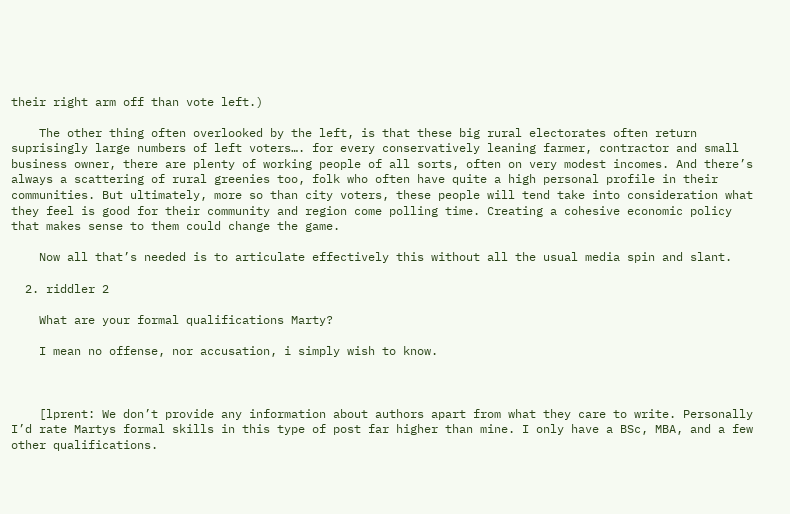their right arm off than vote left.)

    The other thing often overlooked by the left, is that these big rural electorates often return suprisingly large numbers of left voters…. for every conservatively leaning farmer, contractor and small business owner, there are plenty of working people of all sorts, often on very modest incomes. And there’s always a scattering of rural greenies too, folk who often have quite a high personal profile in their communities. But ultimately, more so than city voters, these people will tend take into consideration what they feel is good for their community and region come polling time. Creating a cohesive economic policy that makes sense to them could change the game.

    Now all that’s needed is to articulate effectively this without all the usual media spin and slant.

  2. riddler 2

    What are your formal qualifications Marty?

    I mean no offense, nor accusation, i simply wish to know.



    [lprent: We don’t provide any information about authors apart from what they care to write. Personally I’d rate Martys formal skills in this type of post far higher than mine. I only have a BSc, MBA, and a few other qualifications.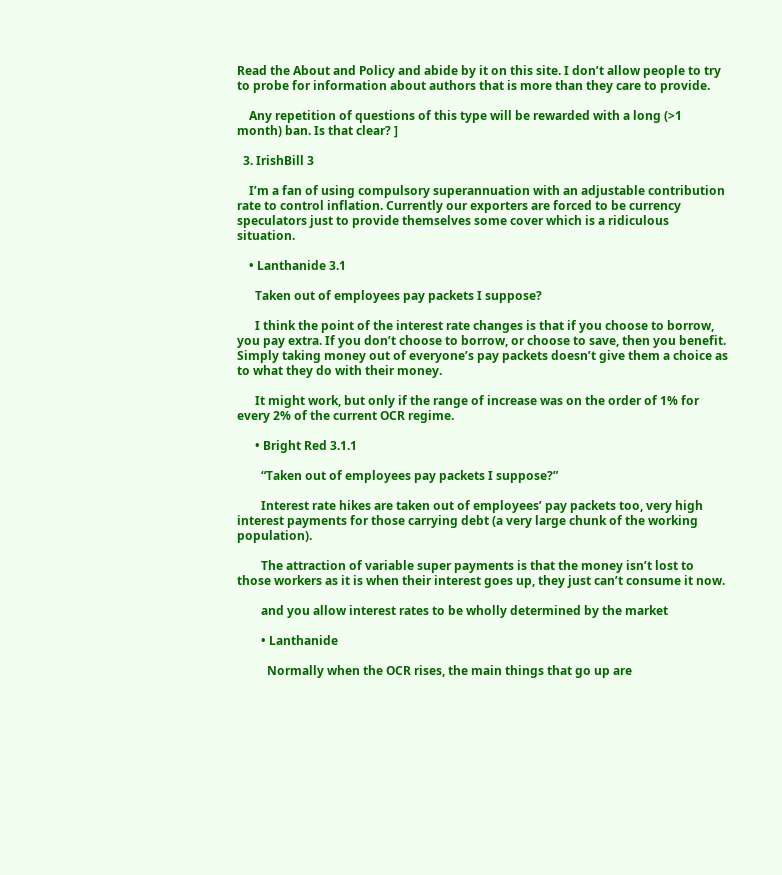Read the About and Policy and abide by it on this site. I don’t allow people to try to probe for information about authors that is more than they care to provide.

    Any repetition of questions of this type will be rewarded with a long (>1 month) ban. Is that clear? ]

  3. IrishBill 3

    I’m a fan of using compulsory superannuation with an adjustable contribution rate to control inflation. Currently our exporters are forced to be currency speculators just to provide themselves some cover which is a ridiculous situation.

    • Lanthanide 3.1

      Taken out of employees pay packets I suppose?

      I think the point of the interest rate changes is that if you choose to borrow, you pay extra. If you don’t choose to borrow, or choose to save, then you benefit. Simply taking money out of everyone’s pay packets doesn’t give them a choice as to what they do with their money.

      It might work, but only if the range of increase was on the order of 1% for every 2% of the current OCR regime.

      • Bright Red 3.1.1

        “Taken out of employees pay packets I suppose?”

        Interest rate hikes are taken out of employees’ pay packets too, very high interest payments for those carrying debt (a very large chunk of the working population).

        The attraction of variable super payments is that the money isn’t lost to those workers as it is when their interest goes up, they just can’t consume it now.

        and you allow interest rates to be wholly determined by the market

        • Lanthanide

          Normally when the OCR rises, the main things that go up are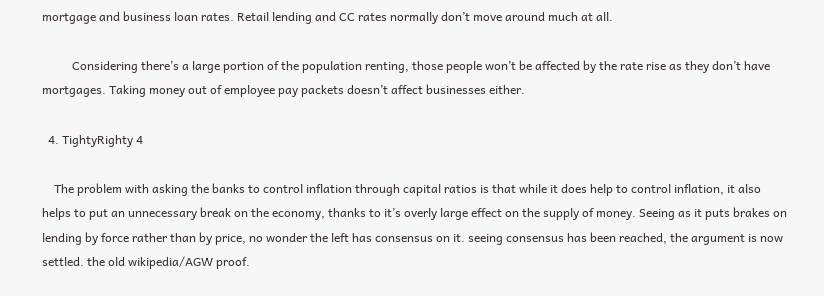mortgage and business loan rates. Retail lending and CC rates normally don’t move around much at all.

          Considering there’s a large portion of the population renting, those people won’t be affected by the rate rise as they don’t have mortgages. Taking money out of employee pay packets doesn’t affect businesses either.

  4. TightyRighty 4

    The problem with asking the banks to control inflation through capital ratios is that while it does help to control inflation, it also helps to put an unnecessary break on the economy, thanks to it’s overly large effect on the supply of money. Seeing as it puts brakes on lending by force rather than by price, no wonder the left has consensus on it. seeing consensus has been reached, the argument is now settled. the old wikipedia/AGW proof.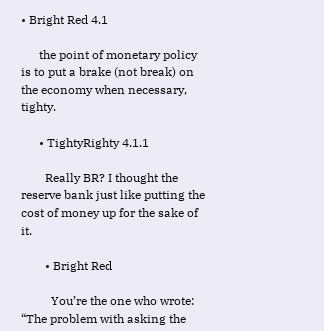• Bright Red 4.1

      the point of monetary policy is to put a brake (not break) on the economy when necessary, tighty.

      • TightyRighty 4.1.1

        Really BR? I thought the reserve bank just like putting the cost of money up for the sake of it.

        • Bright Red

          You’re the one who wrote: “The problem with asking the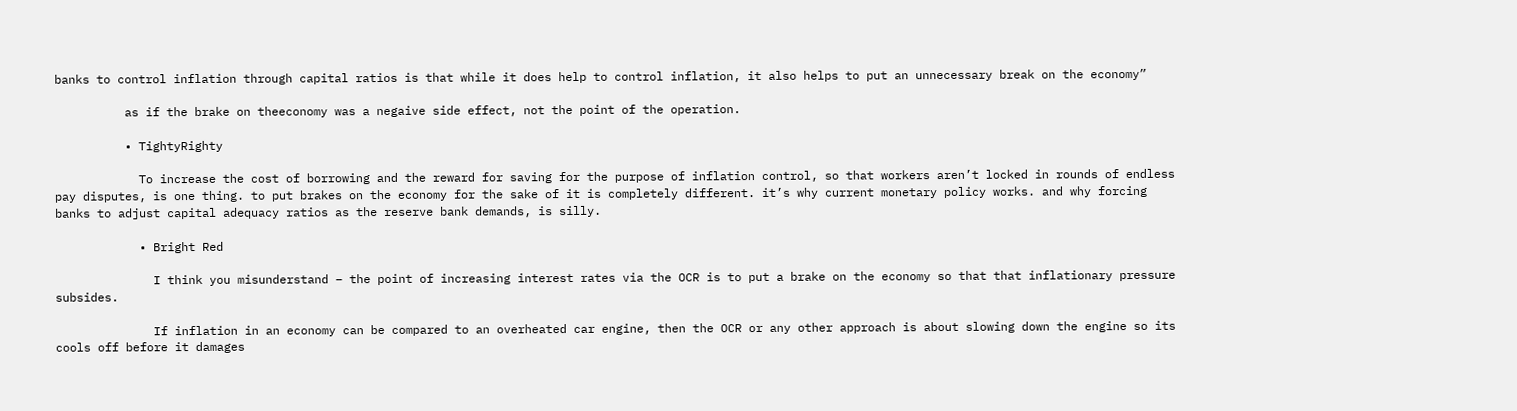banks to control inflation through capital ratios is that while it does help to control inflation, it also helps to put an unnecessary break on the economy”

          as if the brake on theeconomy was a negaive side effect, not the point of the operation.

          • TightyRighty

            To increase the cost of borrowing and the reward for saving for the purpose of inflation control, so that workers aren’t locked in rounds of endless pay disputes, is one thing. to put brakes on the economy for the sake of it is completely different. it’s why current monetary policy works. and why forcing banks to adjust capital adequacy ratios as the reserve bank demands, is silly.

            • Bright Red

              I think you misunderstand – the point of increasing interest rates via the OCR is to put a brake on the economy so that that inflationary pressure subsides.

              If inflation in an economy can be compared to an overheated car engine, then the OCR or any other approach is about slowing down the engine so its cools off before it damages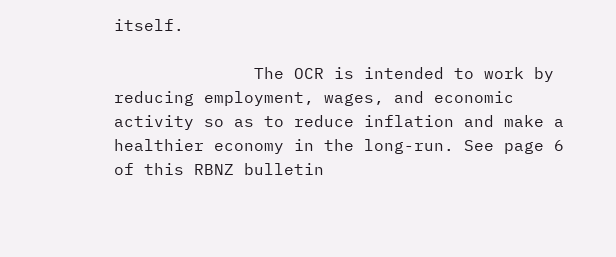itself.

              The OCR is intended to work by reducing employment, wages, and economic activity so as to reduce inflation and make a healthier economy in the long-run. See page 6 of this RBNZ bulletin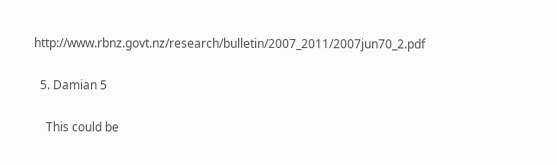http://www.rbnz.govt.nz/research/bulletin/2007_2011/2007jun70_2.pdf

  5. Damian 5

    This could be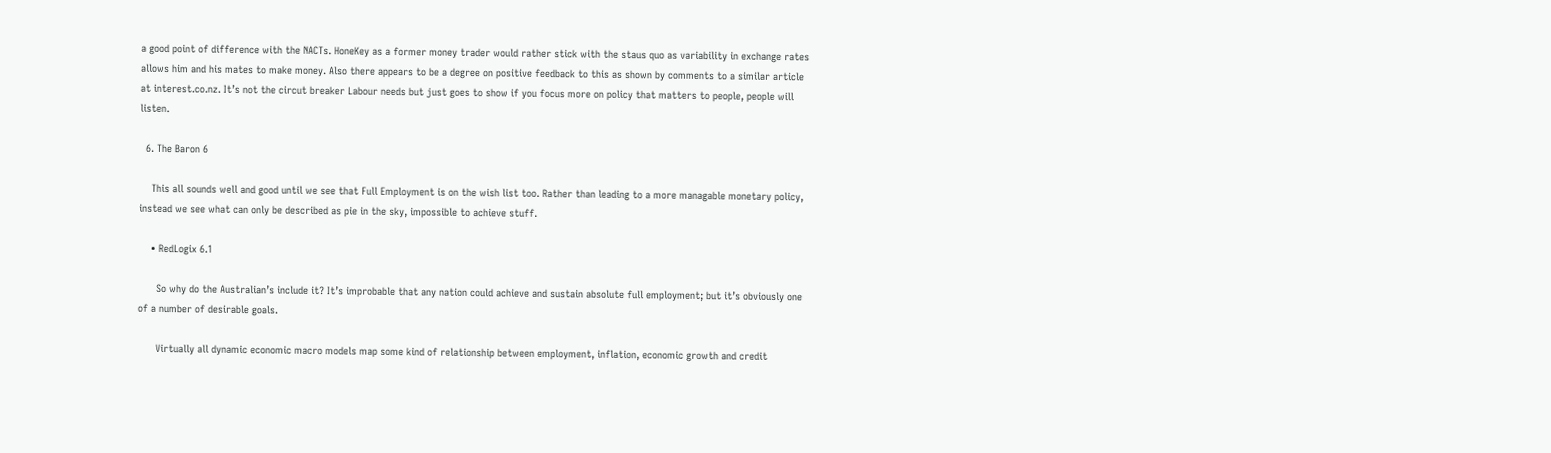a good point of difference with the NACTs. HoneKey as a former money trader would rather stick with the staus quo as variability in exchange rates allows him and his mates to make money. Also there appears to be a degree on positive feedback to this as shown by comments to a similar article at interest.co.nz. It’s not the circut breaker Labour needs but just goes to show if you focus more on policy that matters to people, people will listen.

  6. The Baron 6

    This all sounds well and good until we see that Full Employment is on the wish list too. Rather than leading to a more managable monetary policy, instead we see what can only be described as pie in the sky, impossible to achieve stuff.

    • RedLogix 6.1

      So why do the Australian’s include it? It’s improbable that any nation could achieve and sustain absolute full employment; but it’s obviously one of a number of desirable goals.

      Virtually all dynamic economic macro models map some kind of relationship between employment, inflation, economic growth and credit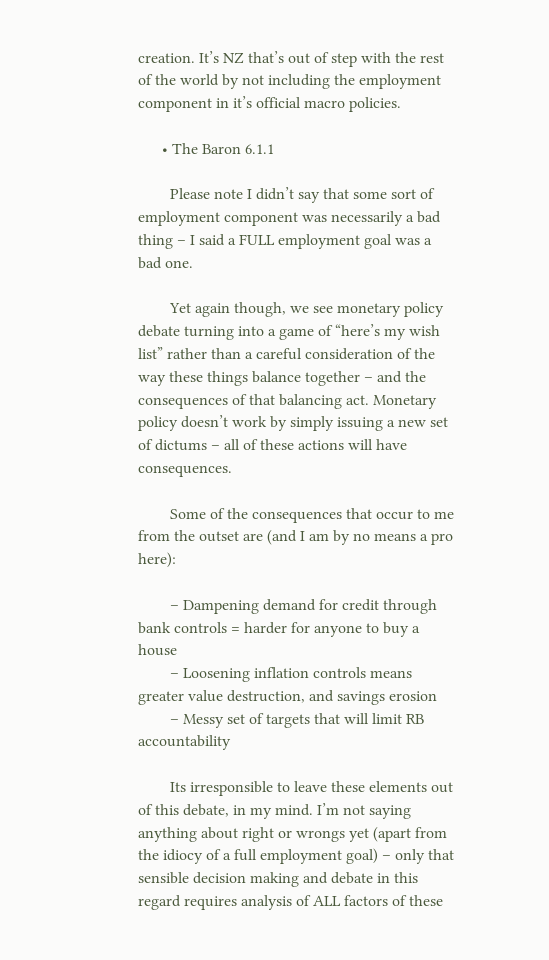creation. It’s NZ that’s out of step with the rest of the world by not including the employment component in it’s official macro policies.

      • The Baron 6.1.1

        Please note I didn’t say that some sort of employment component was necessarily a bad thing – I said a FULL employment goal was a bad one.

        Yet again though, we see monetary policy debate turning into a game of “here’s my wish list” rather than a careful consideration of the way these things balance together – and the consequences of that balancing act. Monetary policy doesn’t work by simply issuing a new set of dictums – all of these actions will have consequences.

        Some of the consequences that occur to me from the outset are (and I am by no means a pro here):

        – Dampening demand for credit through bank controls = harder for anyone to buy a house
        – Loosening inflation controls means greater value destruction, and savings erosion
        – Messy set of targets that will limit RB accountability

        Its irresponsible to leave these elements out of this debate, in my mind. I’m not saying anything about right or wrongs yet (apart from the idiocy of a full employment goal) – only that sensible decision making and debate in this regard requires analysis of ALL factors of these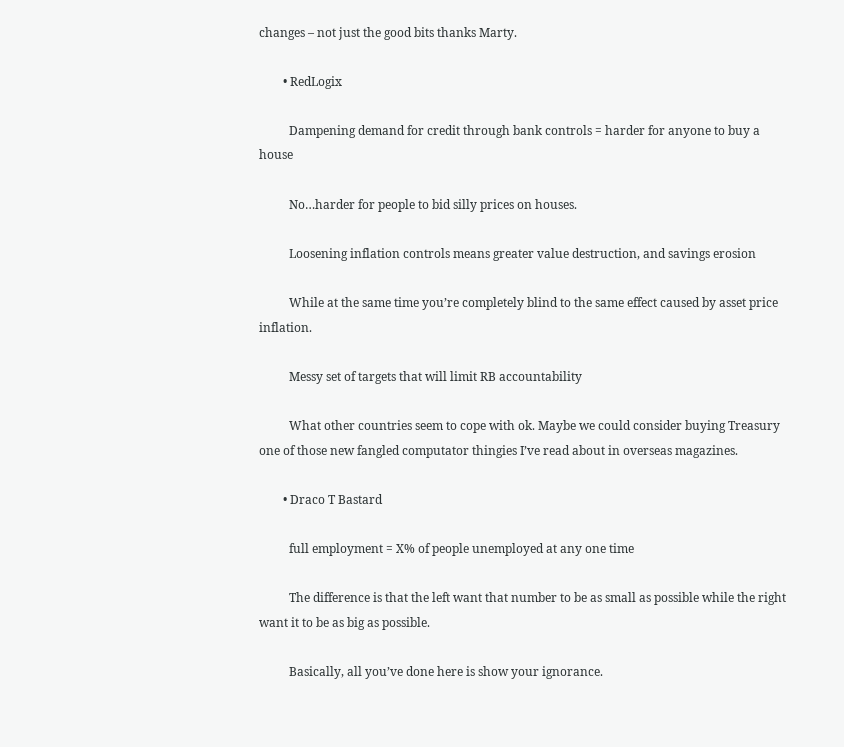changes – not just the good bits thanks Marty.

        • RedLogix

          Dampening demand for credit through bank controls = harder for anyone to buy a house

          No…harder for people to bid silly prices on houses.

          Loosening inflation controls means greater value destruction, and savings erosion

          While at the same time you’re completely blind to the same effect caused by asset price inflation.

          Messy set of targets that will limit RB accountability

          What other countries seem to cope with ok. Maybe we could consider buying Treasury one of those new fangled computator thingies I’ve read about in overseas magazines.

        • Draco T Bastard

          full employment = X% of people unemployed at any one time

          The difference is that the left want that number to be as small as possible while the right want it to be as big as possible.

          Basically, all you’ve done here is show your ignorance.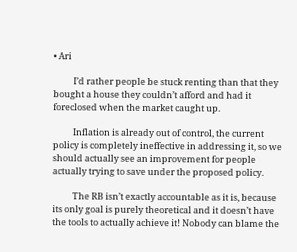• Ari

          I’d rather people be stuck renting than that they bought a house they couldn’t afford and had it foreclosed when the market caught up.

          Inflation is already out of control, the current policy is completely ineffective in addressing it, so we should actually see an improvement for people actually trying to save under the proposed policy.

          The RB isn’t exactly accountable as it is, because its only goal is purely theoretical and it doesn’t have the tools to actually achieve it! Nobody can blame the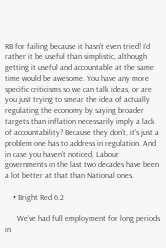RB for failing because it hasn’t even tried! I’d rather it be useful than simplistic, although getting it useful and accountable at the same time would be awesome. You have any more specific criticisms so we can talk ideas, or are you just trying to smear the idea of actually regulating the economy by saying broader targets than inflation necessarily imply a lack of accountability? Because they don’t, it’s just a problem one has to address in regulation. And in case you haven’t noticed, Labour governments in the last two decades have been a lot better at that than National ones.

    • Bright Red 6.2

      We’ve had full employment for long periods in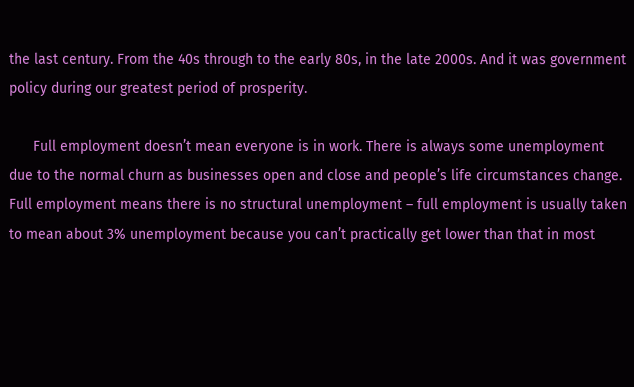the last century. From the 40s through to the early 80s, in the late 2000s. And it was government policy during our greatest period of prosperity.

      Full employment doesn’t mean everyone is in work. There is always some unemployment due to the normal churn as businesses open and close and people’s life circumstances change. Full employment means there is no structural unemployment – full employment is usually taken to mean about 3% unemployment because you can’t practically get lower than that in most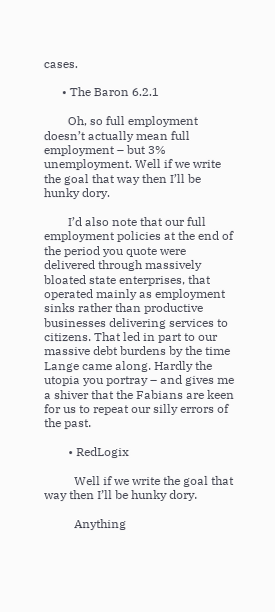cases.

      • The Baron 6.2.1

        Oh, so full employment doesn’t actually mean full employment – but 3% unemployment. Well if we write the goal that way then I’ll be hunky dory.

        I’d also note that our full employment policies at the end of the period you quote were delivered through massively bloated state enterprises, that operated mainly as employment sinks rather than productive businesses delivering services to citizens. That led in part to our massive debt burdens by the time Lange came along. Hardly the utopia you portray – and gives me a shiver that the Fabians are keen for us to repeat our silly errors of the past.

        • RedLogix

          Well if we write the goal that way then I’ll be hunky dory.

          Anything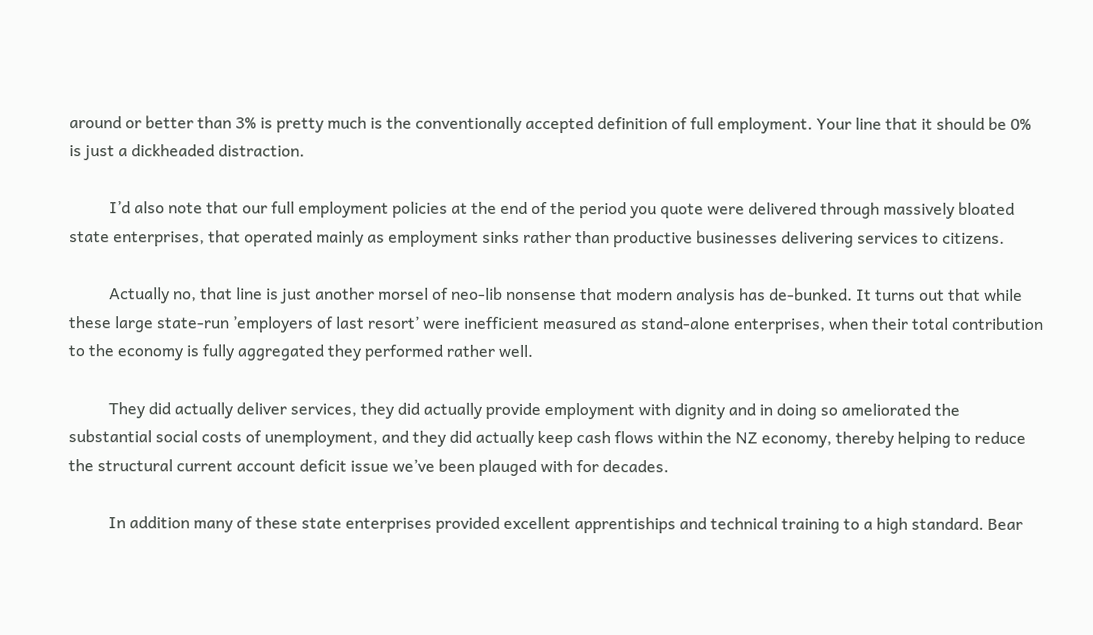around or better than 3% is pretty much is the conventionally accepted definition of full employment. Your line that it should be 0% is just a dickheaded distraction.

          I’d also note that our full employment policies at the end of the period you quote were delivered through massively bloated state enterprises, that operated mainly as employment sinks rather than productive businesses delivering services to citizens.

          Actually no, that line is just another morsel of neo-lib nonsense that modern analysis has de-bunked. It turns out that while these large state-run ’employers of last resort’ were inefficient measured as stand-alone enterprises, when their total contribution to the economy is fully aggregated they performed rather well.

          They did actually deliver services, they did actually provide employment with dignity and in doing so ameliorated the substantial social costs of unemployment, and they did actually keep cash flows within the NZ economy, thereby helping to reduce the structural current account deficit issue we’ve been plauged with for decades.

          In addition many of these state enterprises provided excellent apprentiships and technical training to a high standard. Bear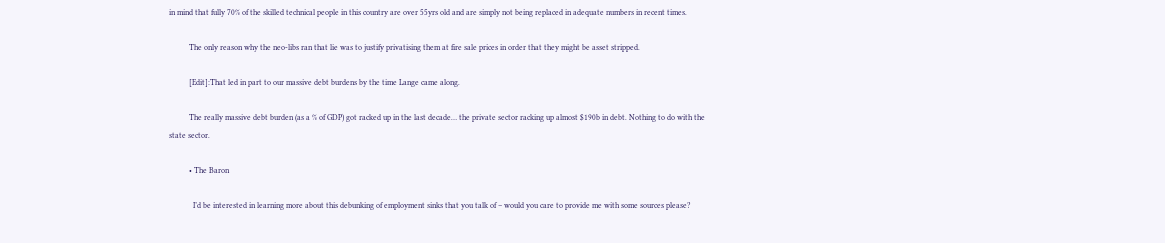in mind that fully 70% of the skilled technical people in this country are over 55yrs old and are simply not being replaced in adequate numbers in recent times.

          The only reason why the neo-libs ran that lie was to justify privatising them at fire sale prices in order that they might be asset stripped.

          [Edit]:That led in part to our massive debt burdens by the time Lange came along.

          The really massive debt burden (as a % of GDP) got racked up in the last decade… the private sector racking up almost $190b in debt. Nothing to do with the state sector.

          • The Baron

            I’d be interested in learning more about this debunking of employment sinks that you talk of – would you care to provide me with some sources please?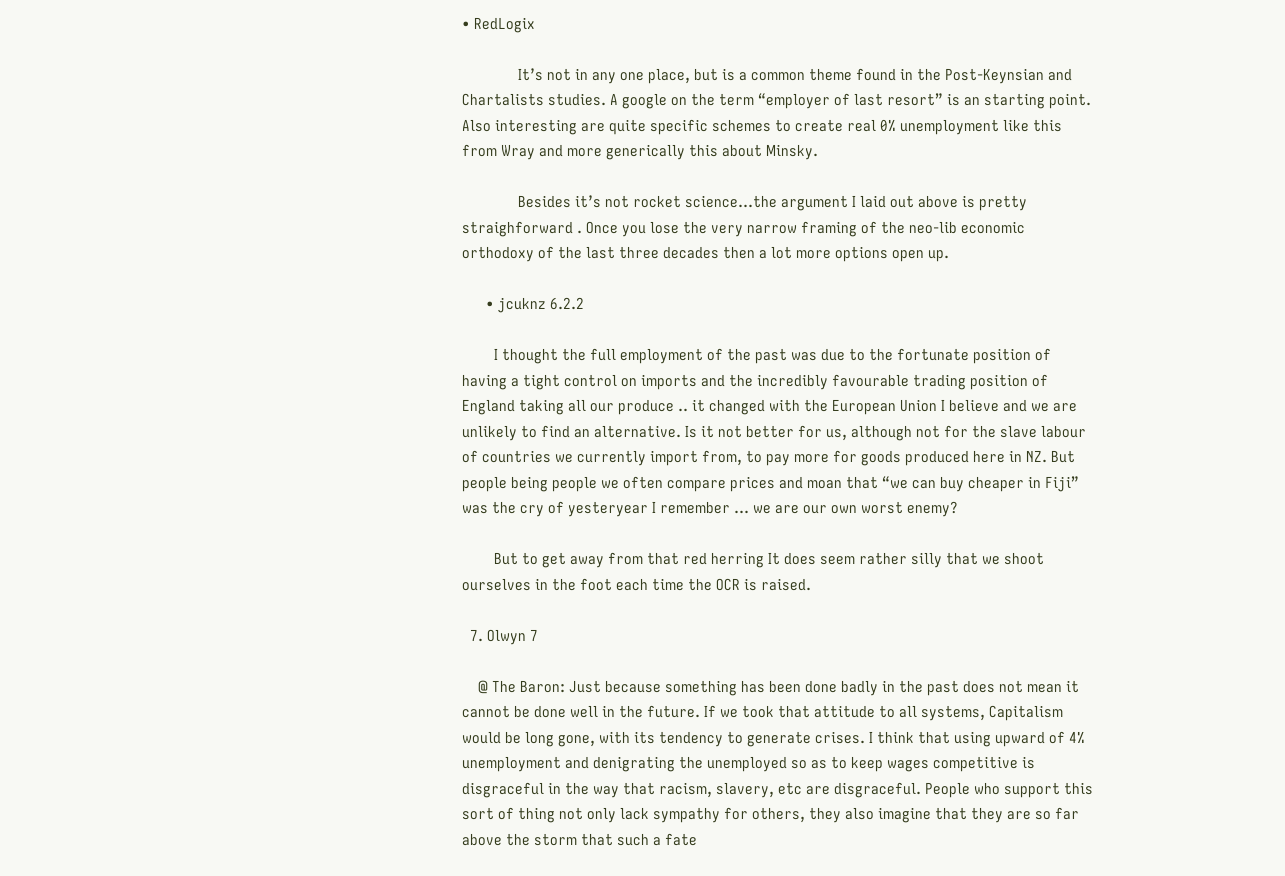• RedLogix

              It’s not in any one place, but is a common theme found in the Post-Keynsian and Chartalists studies. A google on the term “employer of last resort” is an starting point. Also interesting are quite specific schemes to create real 0% unemployment like this from Wray and more generically this about Minsky.

              Besides it’s not rocket science…the argument I laid out above is pretty straighforward . Once you lose the very narrow framing of the neo-lib economic orthodoxy of the last three decades then a lot more options open up.

      • jcuknz 6.2.2

        I thought the full employment of the past was due to the fortunate position of having a tight control on imports and the incredibly favourable trading position of England taking all our produce .. it changed with the European Union I believe and we are unlikely to find an alternative. Is it not better for us, although not for the slave labour of countries we currently import from, to pay more for goods produced here in NZ. But people being people we often compare prices and moan that “we can buy cheaper in Fiji” was the cry of yesteryear I remember … we are our own worst enemy?

        But to get away from that red herring It does seem rather silly that we shoot ourselves in the foot each time the OCR is raised.

  7. Olwyn 7

    @ The Baron: Just because something has been done badly in the past does not mean it cannot be done well in the future. If we took that attitude to all systems, Capitalism would be long gone, with its tendency to generate crises. I think that using upward of 4% unemployment and denigrating the unemployed so as to keep wages competitive is disgraceful in the way that racism, slavery, etc are disgraceful. People who support this sort of thing not only lack sympathy for others, they also imagine that they are so far above the storm that such a fate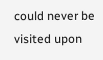could never be visited upon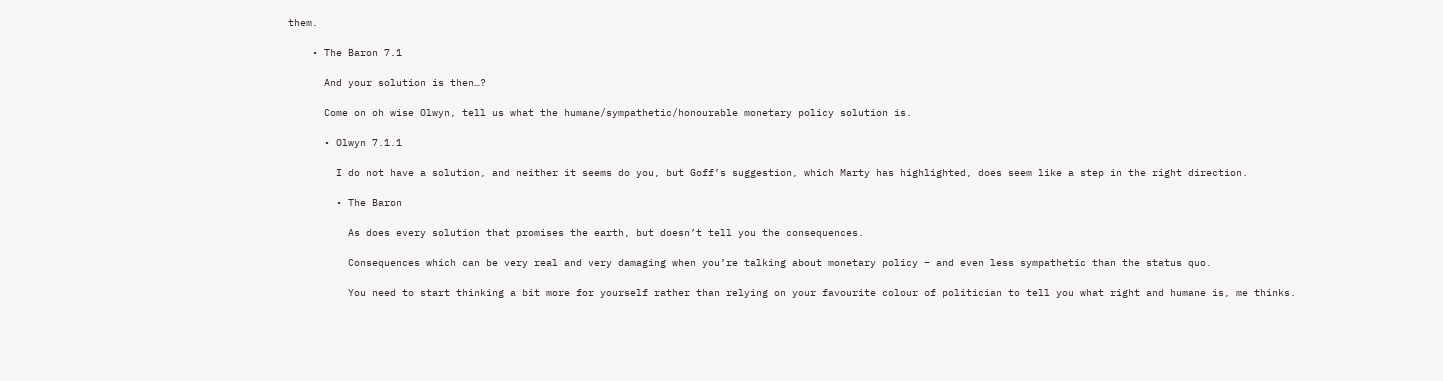them.

    • The Baron 7.1

      And your solution is then…?

      Come on oh wise Olwyn, tell us what the humane/sympathetic/honourable monetary policy solution is.

      • Olwyn 7.1.1

        I do not have a solution, and neither it seems do you, but Goff’s suggestion, which Marty has highlighted, does seem like a step in the right direction.

        • The Baron

          As does every solution that promises the earth, but doesn’t tell you the consequences.

          Consequences which can be very real and very damaging when you’re talking about monetary policy – and even less sympathetic than the status quo.

          You need to start thinking a bit more for yourself rather than relying on your favourite colour of politician to tell you what right and humane is, me thinks.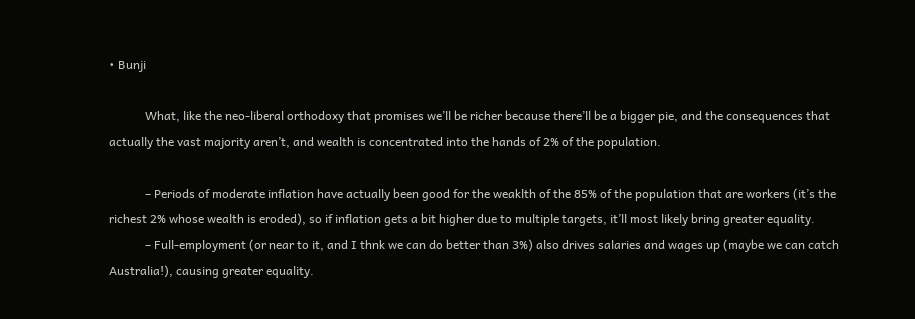• Bunji

            What, like the neo-liberal orthodoxy that promises we’ll be richer because there’ll be a bigger pie, and the consequences that actually the vast majority aren’t, and wealth is concentrated into the hands of 2% of the population.

            – Periods of moderate inflation have actually been good for the weaklth of the 85% of the population that are workers (it’s the richest 2% whose wealth is eroded), so if inflation gets a bit higher due to multiple targets, it’ll most likely bring greater equality.
            – Full-employment (or near to it, and I thnk we can do better than 3%) also drives salaries and wages up (maybe we can catch Australia!), causing greater equality.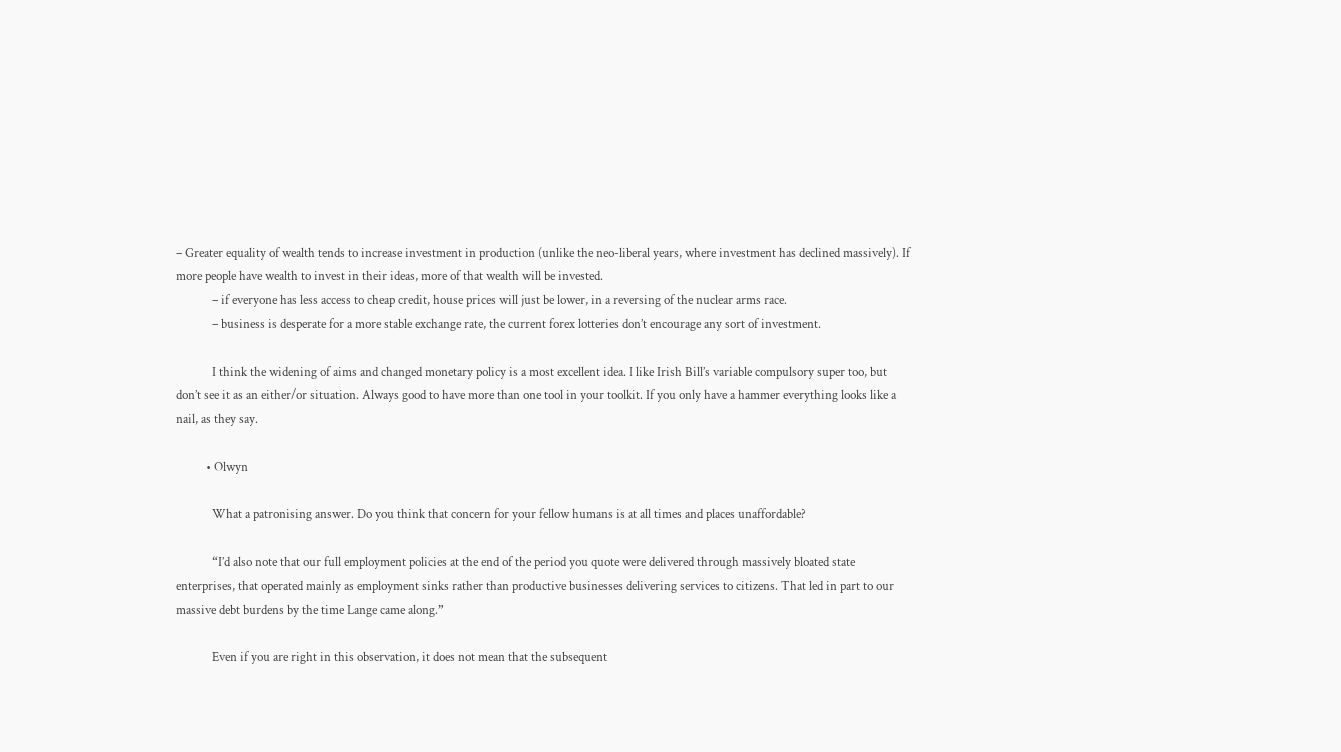– Greater equality of wealth tends to increase investment in production (unlike the neo-liberal years, where investment has declined massively). If more people have wealth to invest in their ideas, more of that wealth will be invested.
            – if everyone has less access to cheap credit, house prices will just be lower, in a reversing of the nuclear arms race.
            – business is desperate for a more stable exchange rate, the current forex lotteries don’t encourage any sort of investment.

            I think the widening of aims and changed monetary policy is a most excellent idea. I like Irish Bill’s variable compulsory super too, but don’t see it as an either/or situation. Always good to have more than one tool in your toolkit. If you only have a hammer everything looks like a nail, as they say.

          • Olwyn

            What a patronising answer. Do you think that concern for your fellow humans is at all times and places unaffordable?

            “I’d also note that our full employment policies at the end of the period you quote were delivered through massively bloated state enterprises, that operated mainly as employment sinks rather than productive businesses delivering services to citizens. That led in part to our massive debt burdens by the time Lange came along.”

            Even if you are right in this observation, it does not mean that the subsequent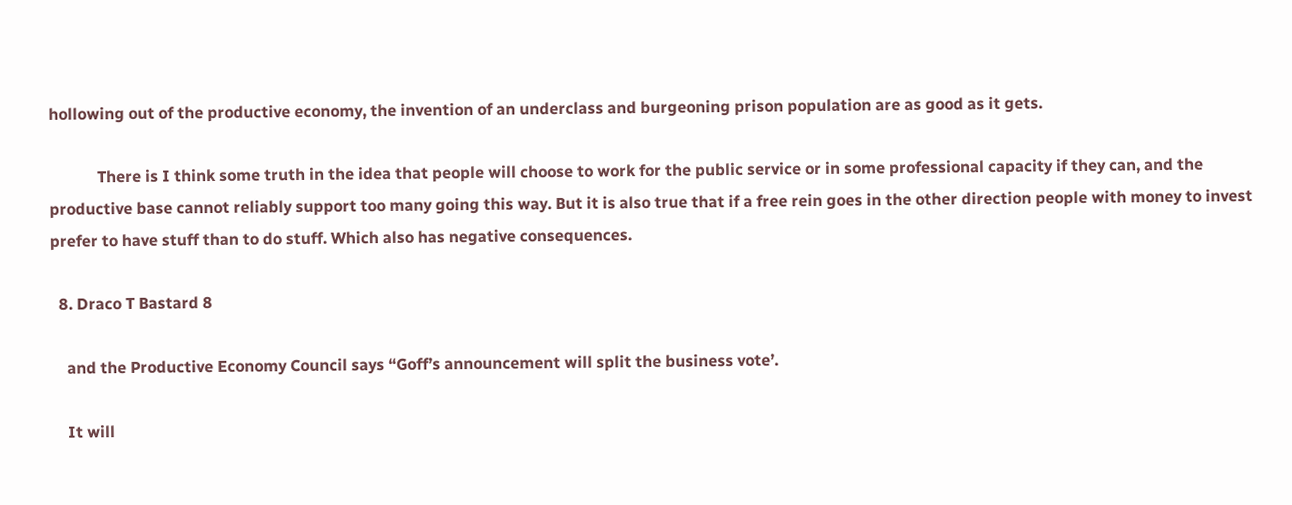hollowing out of the productive economy, the invention of an underclass and burgeoning prison population are as good as it gets.

            There is I think some truth in the idea that people will choose to work for the public service or in some professional capacity if they can, and the productive base cannot reliably support too many going this way. But it is also true that if a free rein goes in the other direction people with money to invest prefer to have stuff than to do stuff. Which also has negative consequences.

  8. Draco T Bastard 8

    and the Productive Economy Council says “Goff’s announcement will split the business vote’.

    It will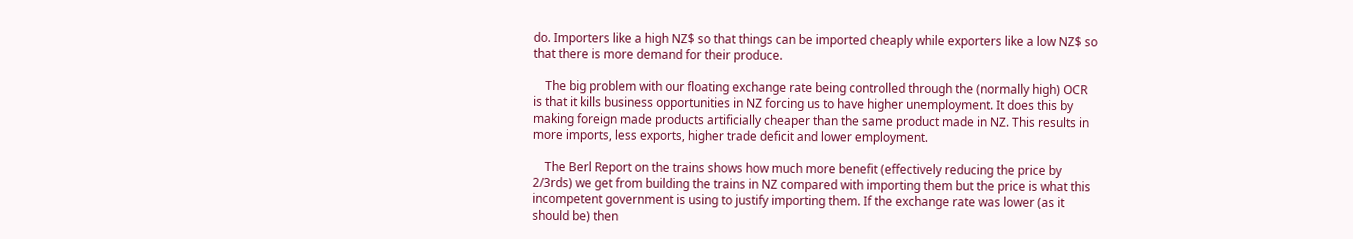do. Importers like a high NZ$ so that things can be imported cheaply while exporters like a low NZ$ so that there is more demand for their produce.

    The big problem with our floating exchange rate being controlled through the (normally high) OCR is that it kills business opportunities in NZ forcing us to have higher unemployment. It does this by making foreign made products artificially cheaper than the same product made in NZ. This results in more imports, less exports, higher trade deficit and lower employment.

    The Berl Report on the trains shows how much more benefit (effectively reducing the price by 2/3rds) we get from building the trains in NZ compared with importing them but the price is what this incompetent government is using to justify importing them. If the exchange rate was lower (as it should be) then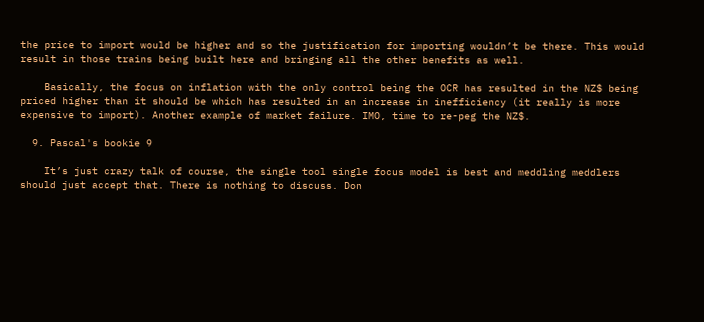the price to import would be higher and so the justification for importing wouldn’t be there. This would result in those trains being built here and bringing all the other benefits as well.

    Basically, the focus on inflation with the only control being the OCR has resulted in the NZ$ being priced higher than it should be which has resulted in an increase in inefficiency (it really is more expensive to import). Another example of market failure. IMO, time to re-peg the NZ$.

  9. Pascal's bookie 9

    It’s just crazy talk of course, the single tool single focus model is best and meddling meddlers should just accept that. There is nothing to discuss. Don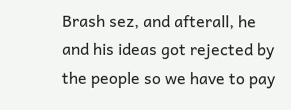Brash sez, and afterall, he and his ideas got rejected by the people so we have to pay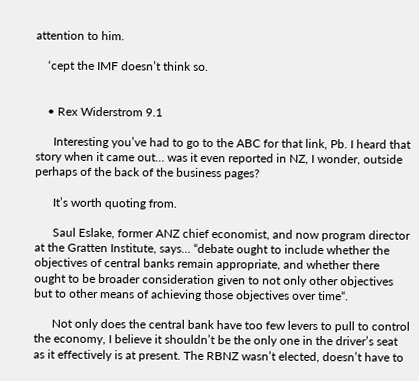attention to him.

    ‘cept the IMF doesn’t think so.


    • Rex Widerstrom 9.1

      Interesting you’ve had to go to the ABC for that link, Pb. I heard that story when it came out… was it even reported in NZ, I wonder, outside perhaps of the back of the business pages?

      It’s worth quoting from.

      Saul Eslake, former ANZ chief economist, and now program director at the Gratten Institute, says… “debate ought to include whether the objectives of central banks remain appropriate, and whether there ought to be broader consideration given to not only other objectives but to other means of achieving those objectives over time“.

      Not only does the central bank have too few levers to pull to control the economy, I believe it shouldn’t be the only one in the driver’s seat as it effectively is at present. The RBNZ wasn’t elected, doesn’t have to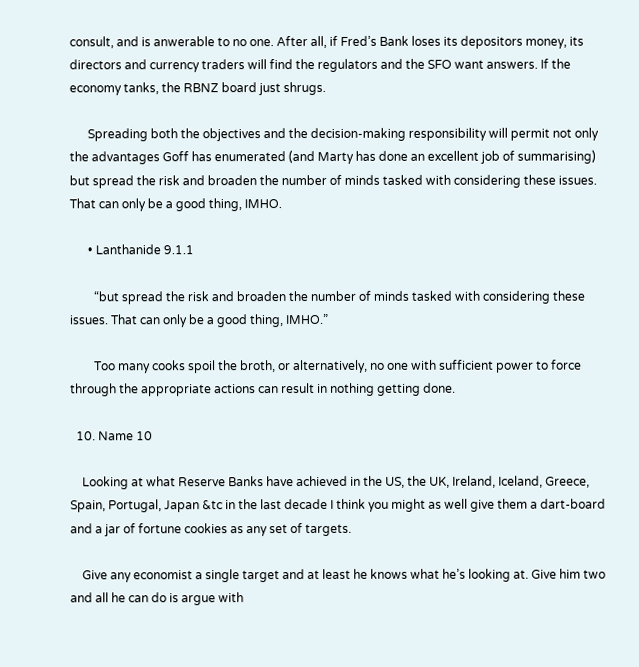consult, and is anwerable to no one. After all, if Fred’s Bank loses its depositors money, its directors and currency traders will find the regulators and the SFO want answers. If the economy tanks, the RBNZ board just shrugs.

      Spreading both the objectives and the decision-making responsibility will permit not only the advantages Goff has enumerated (and Marty has done an excellent job of summarising) but spread the risk and broaden the number of minds tasked with considering these issues. That can only be a good thing, IMHO.

      • Lanthanide 9.1.1

        “but spread the risk and broaden the number of minds tasked with considering these issues. That can only be a good thing, IMHO.”

        Too many cooks spoil the broth, or alternatively, no one with sufficient power to force through the appropriate actions can result in nothing getting done.

  10. Name 10

    Looking at what Reserve Banks have achieved in the US, the UK, Ireland, Iceland, Greece, Spain, Portugal, Japan &tc in the last decade I think you might as well give them a dart-board and a jar of fortune cookies as any set of targets.

    Give any economist a single target and at least he knows what he’s looking at. Give him two and all he can do is argue with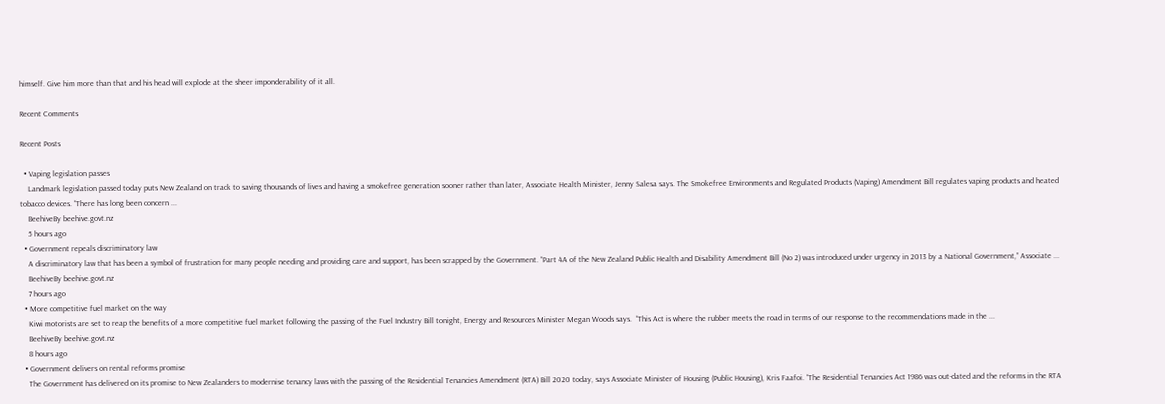himself. Give him more than that and his head will explode at the sheer imponderability of it all.

Recent Comments

Recent Posts

  • Vaping legislation passes
    Landmark legislation passed today puts New Zealand on track to saving thousands of lives and having a smokefree generation sooner rather than later, Associate Health Minister, Jenny Salesa says. The Smokefree Environments and Regulated Products (Vaping) Amendment Bill regulates vaping products and heated tobacco devices. “There has long been concern ...
    BeehiveBy beehive.govt.nz
    5 hours ago
  • Government repeals discriminatory law
    A discriminatory law that has been a symbol of frustration for many people needing and providing care and support, has been scrapped by the Government. “Part 4A of the New Zealand Public Health and Disability Amendment Bill (No 2) was introduced under urgency in 2013 by a National Government,” Associate ...
    BeehiveBy beehive.govt.nz
    7 hours ago
  • More competitive fuel market on the way
    Kiwi motorists are set to reap the benefits of a more competitive fuel market following the passing of the Fuel Industry Bill tonight, Energy and Resources Minister Megan Woods says.  “This Act is where the rubber meets the road in terms of our response to the recommendations made in the ...
    BeehiveBy beehive.govt.nz
    8 hours ago
  • Government delivers on rental reforms promise
    The Government has delivered on its promise to New Zealanders to modernise tenancy laws with the passing of the Residential Tenancies Amendment (RTA) Bill 2020 today, says Associate Minister of Housing (Public Housing), Kris Faafoi. “The Residential Tenancies Act 1986 was out-dated and the reforms in the RTA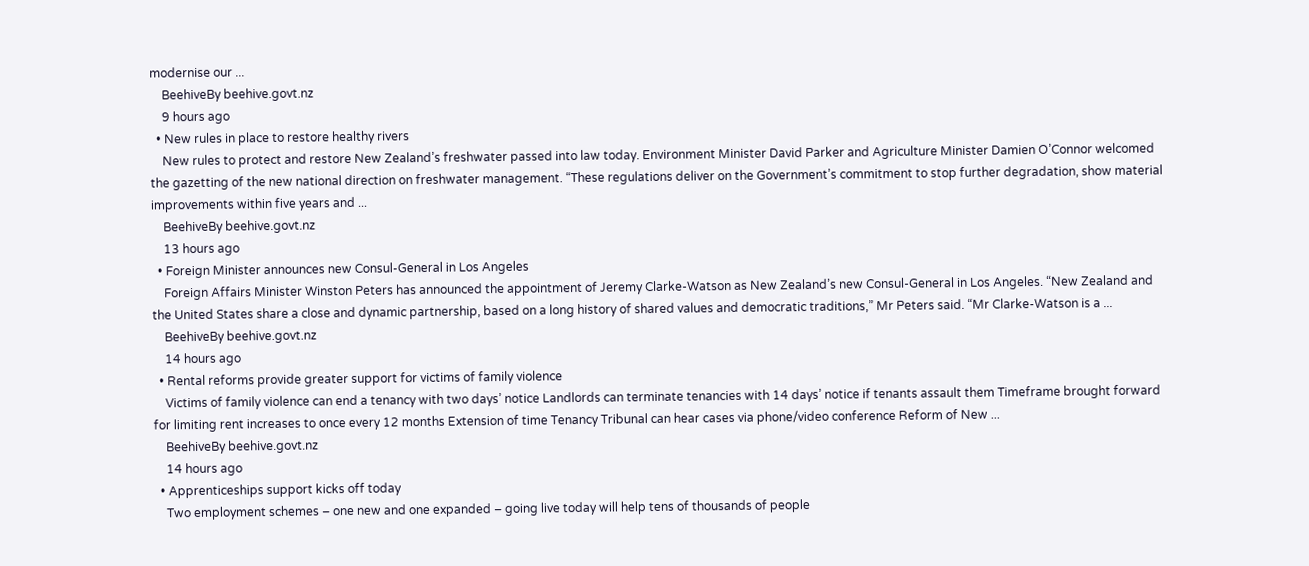modernise our ...
    BeehiveBy beehive.govt.nz
    9 hours ago
  • New rules in place to restore healthy rivers
    New rules to protect and restore New Zealand’s freshwater passed into law today. Environment Minister David Parker and Agriculture Minister Damien O’Connor welcomed the gazetting of the new national direction on freshwater management. “These regulations deliver on the Government’s commitment to stop further degradation, show material improvements within five years and ...
    BeehiveBy beehive.govt.nz
    13 hours ago
  • Foreign Minister announces new Consul-General in Los Angeles
    Foreign Affairs Minister Winston Peters has announced the appointment of Jeremy Clarke-Watson as New Zealand’s new Consul-General in Los Angeles. “New Zealand and the United States share a close and dynamic partnership, based on a long history of shared values and democratic traditions,” Mr Peters said. “Mr Clarke-Watson is a ...
    BeehiveBy beehive.govt.nz
    14 hours ago
  • Rental reforms provide greater support for victims of family violence
    Victims of family violence can end a tenancy with two days’ notice Landlords can terminate tenancies with 14 days’ notice if tenants assault them Timeframe brought forward for limiting rent increases to once every 12 months Extension of time Tenancy Tribunal can hear cases via phone/video conference Reform of New ...
    BeehiveBy beehive.govt.nz
    14 hours ago
  • Apprenticeships support kicks off today
    Two employment schemes – one new and one expanded – going live today will help tens of thousands of people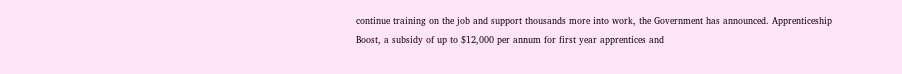continue training on the job and support thousands more into work, the Government has announced. Apprenticeship Boost, a subsidy of up to $12,000 per annum for first year apprentices and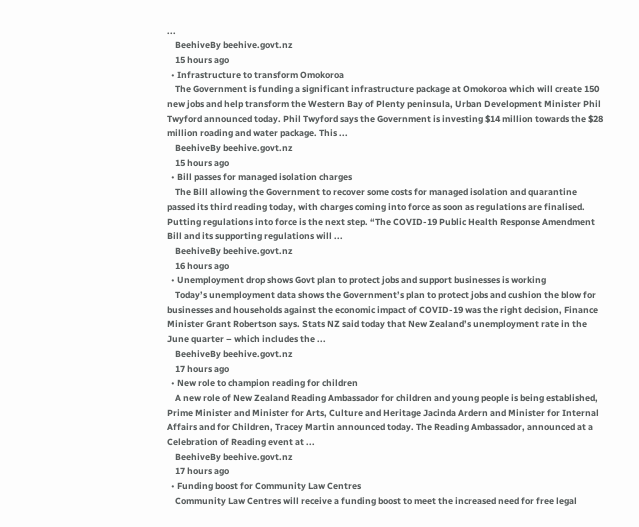...
    BeehiveBy beehive.govt.nz
    15 hours ago
  • Infrastructure to transform Omokoroa
    The Government is funding a significant infrastructure package at Omokoroa which will create 150 new jobs and help transform the Western Bay of Plenty peninsula, Urban Development Minister Phil Twyford announced today. Phil Twyford says the Government is investing $14 million towards the $28 million roading and water package. This ...
    BeehiveBy beehive.govt.nz
    15 hours ago
  • Bill passes for managed isolation charges
    The Bill allowing the Government to recover some costs for managed isolation and quarantine passed its third reading today, with charges coming into force as soon as regulations are finalised. Putting regulations into force is the next step. “The COVID-19 Public Health Response Amendment Bill and its supporting regulations will ...
    BeehiveBy beehive.govt.nz
    16 hours ago
  • Unemployment drop shows Govt plan to protect jobs and support businesses is working
    Today’s unemployment data shows the Government’s plan to protect jobs and cushion the blow for businesses and households against the economic impact of COVID-19 was the right decision, Finance Minister Grant Robertson says. Stats NZ said today that New Zealand’s unemployment rate in the June quarter – which includes the ...
    BeehiveBy beehive.govt.nz
    17 hours ago
  • New role to champion reading for children
    A new role of New Zealand Reading Ambassador for children and young people is being established, Prime Minister and Minister for Arts, Culture and Heritage Jacinda Ardern and Minister for Internal Affairs and for Children, Tracey Martin announced today. The Reading Ambassador, announced at a Celebration of Reading event at ...
    BeehiveBy beehive.govt.nz
    17 hours ago
  • Funding boost for Community Law Centres
    Community Law Centres will receive a funding boost to meet the increased need for free legal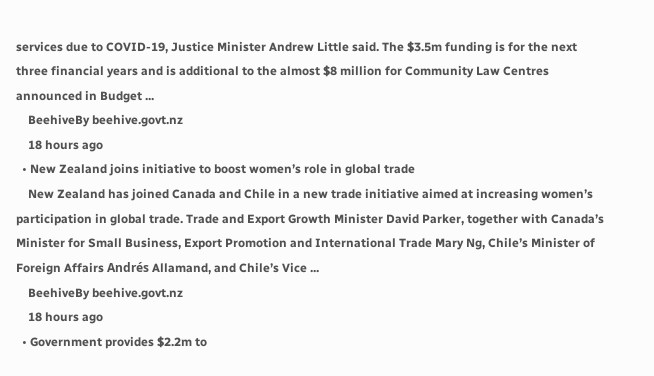services due to COVID-19, Justice Minister Andrew Little said. The $3.5m funding is for the next three financial years and is additional to the almost $8 million for Community Law Centres announced in Budget ...
    BeehiveBy beehive.govt.nz
    18 hours ago
  • New Zealand joins initiative to boost women’s role in global trade
    New Zealand has joined Canada and Chile in a new trade initiative aimed at increasing women’s participation in global trade. Trade and Export Growth Minister David Parker, together with Canada’s Minister for Small Business, Export Promotion and International Trade Mary Ng, Chile’s Minister of Foreign Affairs Andrés Allamand, and Chile’s Vice ...
    BeehiveBy beehive.govt.nz
    18 hours ago
  • Government provides $2.2m to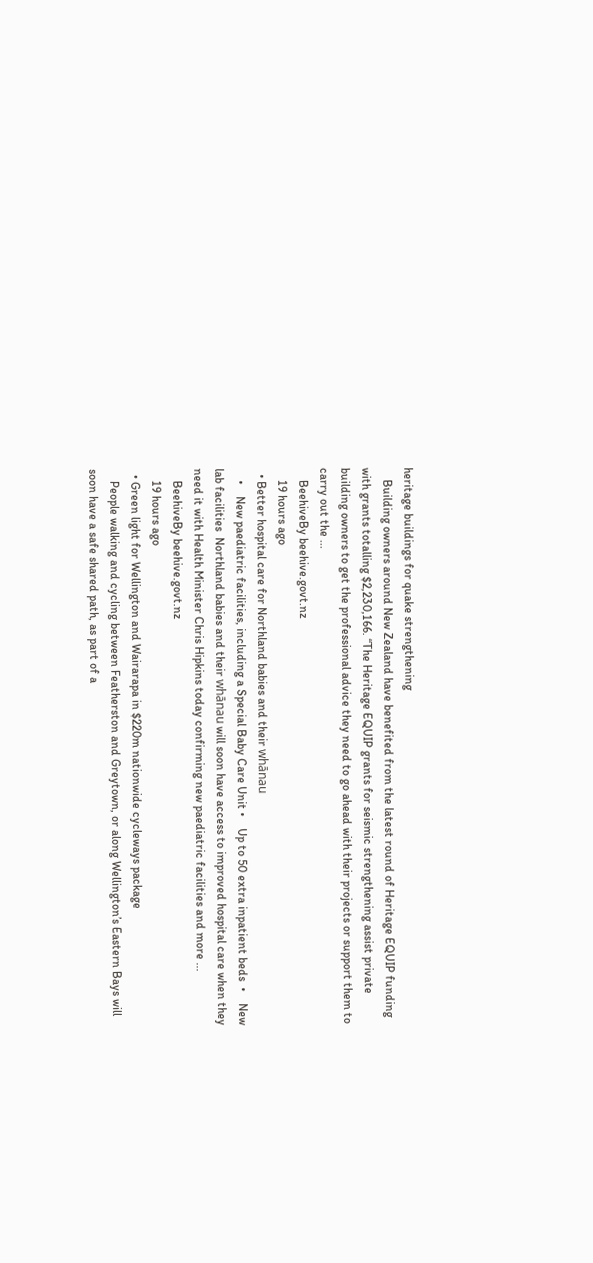heritage buildings for quake strengthening
    Building owners around New Zealand have benefited from the latest round of Heritage EQUIP funding with grants totalling $2,230,166. “The Heritage EQUIP grants for seismic strengthening assist private building owners to get the professional advice they need to go ahead with their projects or support them to carry out the ...
    BeehiveBy beehive.govt.nz
    19 hours ago
  • Better hospital care for Northland babies and their whānau
    •    New paediatric facilities, including a Special Baby Care Unit •    Up to 50 extra inpatient beds  •    New lab facilities  Northland babies and their whānau will soon have access to improved hospital care when they need it with Health Minister Chris Hipkins today confirming new paediatric facilities and more ...
    BeehiveBy beehive.govt.nz
    19 hours ago
  • Green light for Wellington and Wairarapa in $220m nationwide cycleways package
    People walking and cycling between Featherston and Greytown, or along Wellington’s Eastern Bays will soon have a safe shared path, as part of a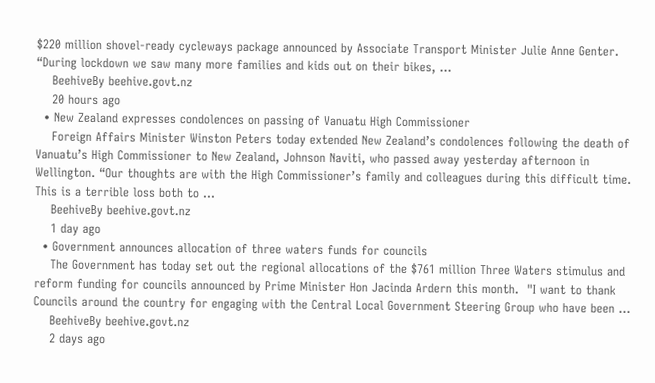$220 million shovel-ready cycleways package announced by Associate Transport Minister Julie Anne Genter. “During lockdown we saw many more families and kids out on their bikes, ...
    BeehiveBy beehive.govt.nz
    20 hours ago
  • New Zealand expresses condolences on passing of Vanuatu High Commissioner
    Foreign Affairs Minister Winston Peters today extended New Zealand’s condolences following the death of Vanuatu’s High Commissioner to New Zealand, Johnson Naviti, who passed away yesterday afternoon in Wellington. “Our thoughts are with the High Commissioner’s family and colleagues during this difficult time. This is a terrible loss both to ...
    BeehiveBy beehive.govt.nz
    1 day ago
  • Government announces allocation of three waters funds for councils
    The Government has today set out the regional allocations of the $761 million Three Waters stimulus and reform funding for councils announced by Prime Minister Hon Jacinda Ardern this month.  "I want to thank Councils around the country for engaging with the Central Local Government Steering Group who have been ...
    BeehiveBy beehive.govt.nz
    2 days ago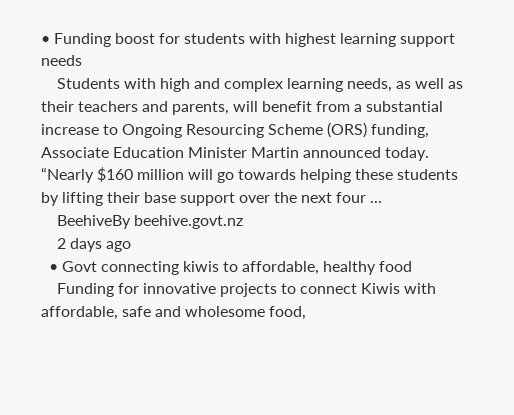• Funding boost for students with highest learning support needs
    Students with high and complex learning needs, as well as their teachers and parents, will benefit from a substantial increase to Ongoing Resourcing Scheme (ORS) funding, Associate Education Minister Martin announced today. “Nearly $160 million will go towards helping these students by lifting their base support over the next four ...
    BeehiveBy beehive.govt.nz
    2 days ago
  • Govt connecting kiwis to affordable, healthy food
    Funding for innovative projects to connect Kiwis with affordable, safe and wholesome food,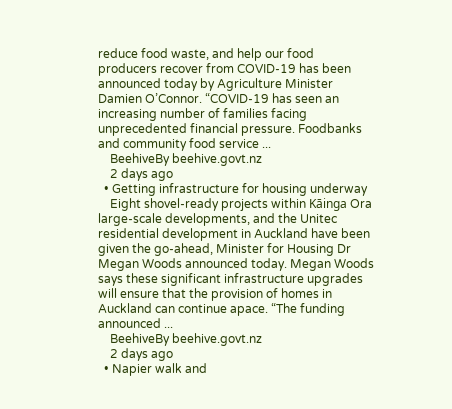reduce food waste, and help our food producers recover from COVID-19 has been announced today by Agriculture Minister Damien O’Connor. “COVID-19 has seen an increasing number of families facing unprecedented financial pressure. Foodbanks and community food service ...
    BeehiveBy beehive.govt.nz
    2 days ago
  • Getting infrastructure for housing underway
    Eight shovel-ready projects within Kāinga Ora large-scale developments, and the Unitec residential development in Auckland have been given the go-ahead, Minister for Housing Dr Megan Woods announced today. Megan Woods says these significant infrastructure upgrades will ensure that the provision of homes in Auckland can continue apace. “The funding announced ...
    BeehiveBy beehive.govt.nz
    2 days ago
  • Napier walk and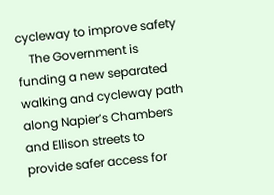cycleway to improve safety
    The Government is funding a new separated walking and cycleway path along Napier’s Chambers and Ellison streets to provide safer access for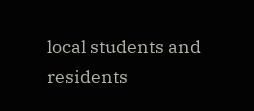local students and residents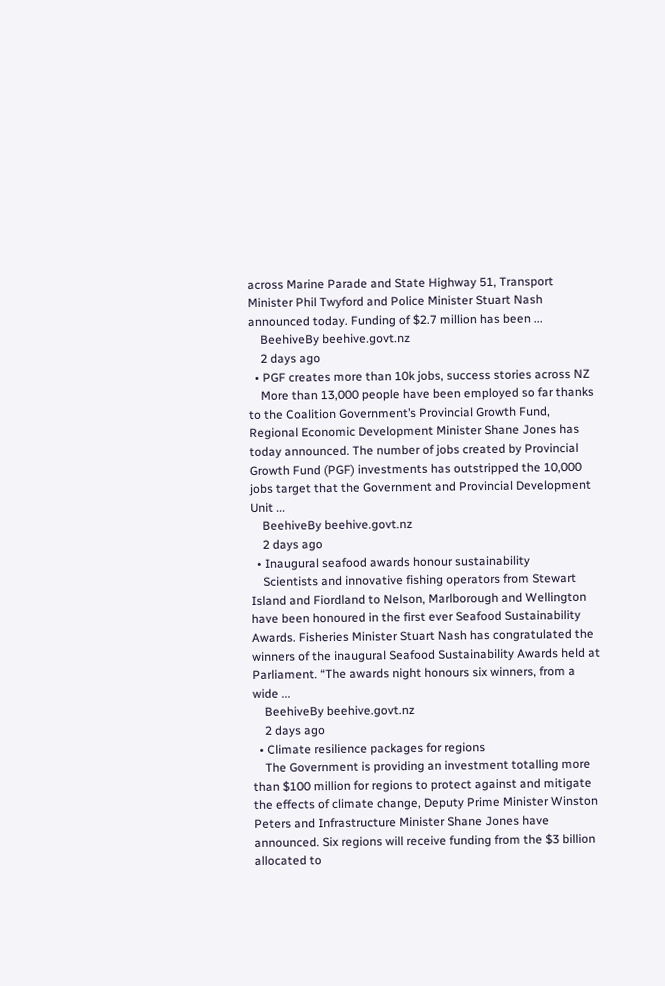across Marine Parade and State Highway 51, Transport Minister Phil Twyford and Police Minister Stuart Nash announced today. Funding of $2.7 million has been ...
    BeehiveBy beehive.govt.nz
    2 days ago
  • PGF creates more than 10k jobs, success stories across NZ
    More than 13,000 people have been employed so far thanks to the Coalition Government’s Provincial Growth Fund, Regional Economic Development Minister Shane Jones has today announced. The number of jobs created by Provincial Growth Fund (PGF) investments has outstripped the 10,000 jobs target that the Government and Provincial Development Unit ...
    BeehiveBy beehive.govt.nz
    2 days ago
  • Inaugural seafood awards honour sustainability
    Scientists and innovative fishing operators from Stewart Island and Fiordland to Nelson, Marlborough and Wellington have been honoured in the first ever Seafood Sustainability Awards. Fisheries Minister Stuart Nash has congratulated the winners of the inaugural Seafood Sustainability Awards held at Parliament. “The awards night honours six winners, from a wide ...
    BeehiveBy beehive.govt.nz
    2 days ago
  • Climate resilience packages for regions
    The Government is providing an investment totalling more than $100 million for regions to protect against and mitigate the effects of climate change, Deputy Prime Minister Winston Peters and Infrastructure Minister Shane Jones have announced. Six regions will receive funding from the $3 billion allocated to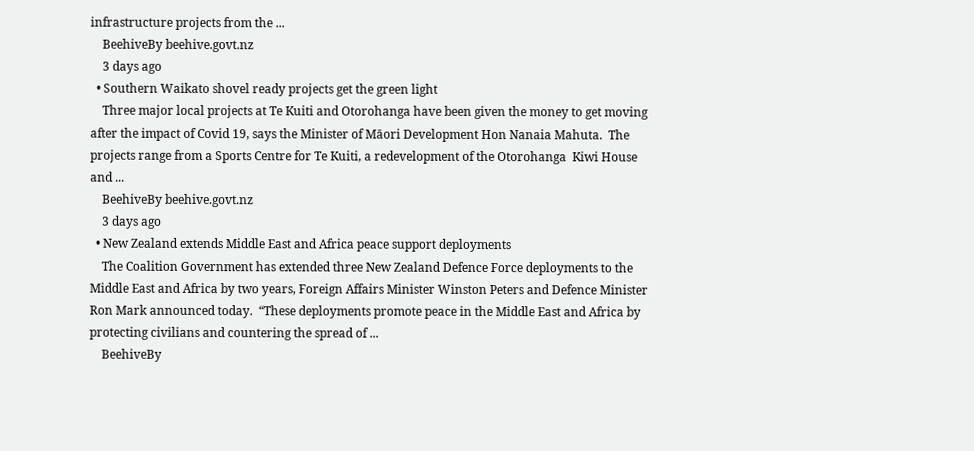infrastructure projects from the ...
    BeehiveBy beehive.govt.nz
    3 days ago
  • Southern Waikato shovel ready projects get the green light
    Three major local projects at Te Kuiti and Otorohanga have been given the money to get moving after the impact of Covid 19, says the Minister of Māori Development Hon Nanaia Mahuta.  The projects range from a Sports Centre for Te Kuiti, a redevelopment of the Otorohanga  Kiwi House and ...
    BeehiveBy beehive.govt.nz
    3 days ago
  • New Zealand extends Middle East and Africa peace support deployments
    The Coalition Government has extended three New Zealand Defence Force deployments to the Middle East and Africa by two years, Foreign Affairs Minister Winston Peters and Defence Minister Ron Mark announced today.  “These deployments promote peace in the Middle East and Africa by protecting civilians and countering the spread of ...
    BeehiveBy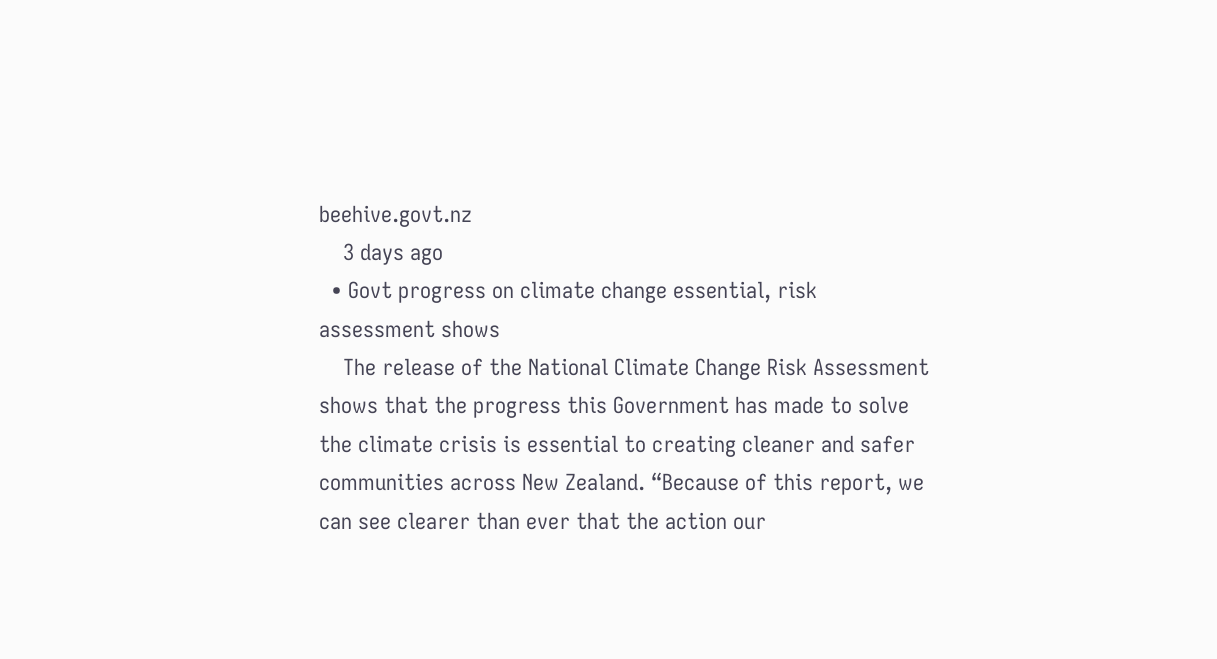beehive.govt.nz
    3 days ago
  • Govt progress on climate change essential, risk assessment shows
    The release of the National Climate Change Risk Assessment shows that the progress this Government has made to solve the climate crisis is essential to creating cleaner and safer communities across New Zealand. “Because of this report, we can see clearer than ever that the action our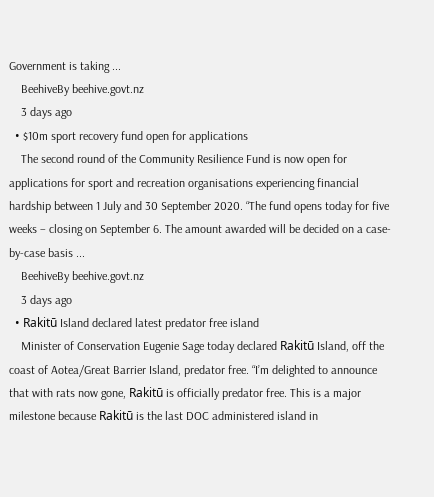Government is taking ...
    BeehiveBy beehive.govt.nz
    3 days ago
  • $10m sport recovery fund open for applications
    The second round of the Community Resilience Fund is now open for applications for sport and recreation organisations experiencing financial hardship between 1 July and 30 September 2020. “The fund opens today for five weeks – closing on September 6. The amount awarded will be decided on a case-by-case basis ...
    BeehiveBy beehive.govt.nz
    3 days ago
  • Rakitū Island declared latest predator free island
    Minister of Conservation Eugenie Sage today declared Rakitū Island, off the coast of Aotea/Great Barrier Island, predator free. “I’m delighted to announce that with rats now gone, Rakitū is officially predator free. This is a major milestone because Rakitū is the last DOC administered island in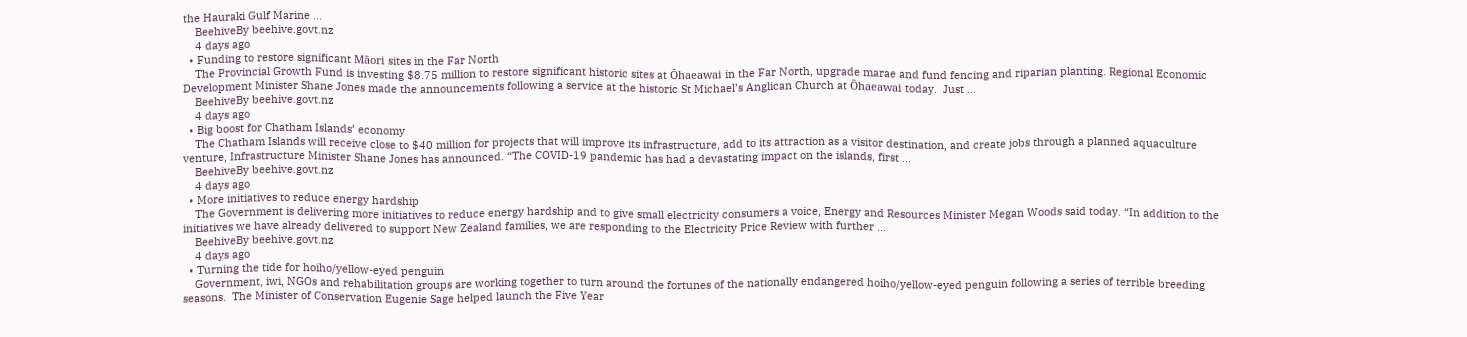the Hauraki Gulf Marine ...
    BeehiveBy beehive.govt.nz
    4 days ago
  • Funding to restore significant Māori sites in the Far North
    The Provincial Growth Fund is investing $8.75 million to restore significant historic sites at Ōhaeawai in the Far North, upgrade marae and fund fencing and riparian planting. Regional Economic Development Minister Shane Jones made the announcements following a service at the historic St Michael’s Anglican Church at Ōhaeawai today.  Just ...
    BeehiveBy beehive.govt.nz
    4 days ago
  • Big boost for Chatham Islands’ economy
    The Chatham Islands will receive close to $40 million for projects that will improve its infrastructure, add to its attraction as a visitor destination, and create jobs through a planned aquaculture venture, Infrastructure Minister Shane Jones has announced. “The COVID-19 pandemic has had a devastating impact on the islands, first ...
    BeehiveBy beehive.govt.nz
    4 days ago
  • More initiatives to reduce energy hardship
    The Government is delivering more initiatives to reduce energy hardship and to give small electricity consumers a voice, Energy and Resources Minister Megan Woods said today. “In addition to the initiatives we have already delivered to support New Zealand families, we are responding to the Electricity Price Review with further ...
    BeehiveBy beehive.govt.nz
    4 days ago
  • Turning the tide for hoiho/yellow-eyed penguin
    Government, iwi, NGOs and rehabilitation groups are working together to turn around the fortunes of the nationally endangered hoiho/yellow-eyed penguin following a series of terrible breeding seasons.  The Minister of Conservation Eugenie Sage helped launch the Five Year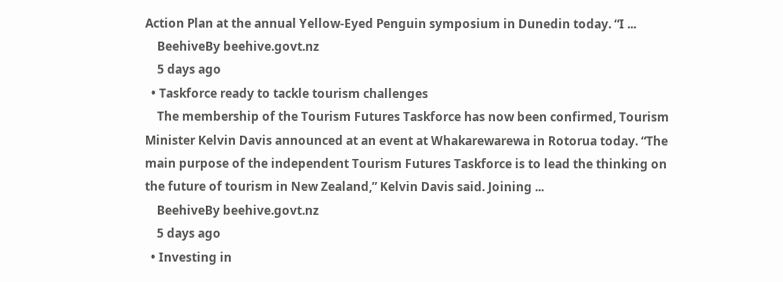Action Plan at the annual Yellow-Eyed Penguin symposium in Dunedin today. “I ...
    BeehiveBy beehive.govt.nz
    5 days ago
  • Taskforce ready to tackle tourism challenges
    The membership of the Tourism Futures Taskforce has now been confirmed, Tourism Minister Kelvin Davis announced at an event at Whakarewarewa in Rotorua today. “The main purpose of the independent Tourism Futures Taskforce is to lead the thinking on the future of tourism in New Zealand,” Kelvin Davis said. Joining ...
    BeehiveBy beehive.govt.nz
    5 days ago
  • Investing in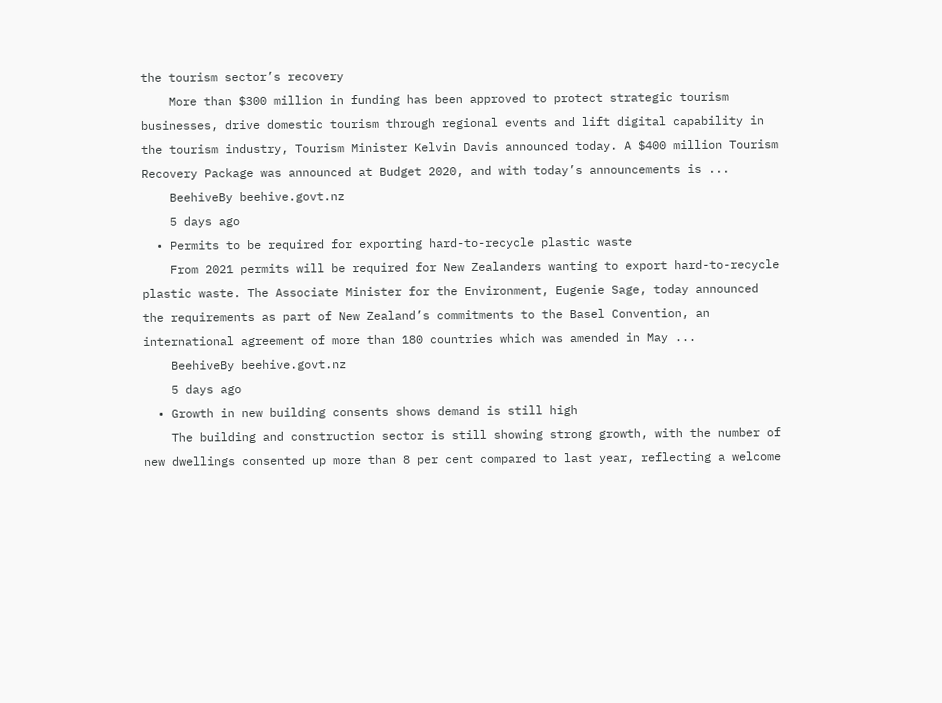the tourism sector’s recovery
    More than $300 million in funding has been approved to protect strategic tourism businesses, drive domestic tourism through regional events and lift digital capability in the tourism industry, Tourism Minister Kelvin Davis announced today. A $400 million Tourism Recovery Package was announced at Budget 2020, and with today’s announcements is ...
    BeehiveBy beehive.govt.nz
    5 days ago
  • Permits to be required for exporting hard-to-recycle plastic waste
    From 2021 permits will be required for New Zealanders wanting to export hard-to-recycle plastic waste. The Associate Minister for the Environment, Eugenie Sage, today announced the requirements as part of New Zealand’s commitments to the Basel Convention, an international agreement of more than 180 countries which was amended in May ...
    BeehiveBy beehive.govt.nz
    5 days ago
  • Growth in new building consents shows demand is still high
    The building and construction sector is still showing strong growth, with the number of new dwellings consented up more than 8 per cent compared to last year, reflecting a welcome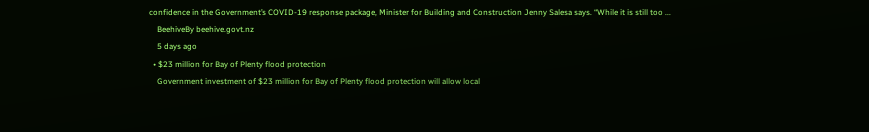confidence in the Government’s COVID-19 response package, Minister for Building and Construction Jenny Salesa says. “While it is still too ...
    BeehiveBy beehive.govt.nz
    5 days ago
  • $23 million for Bay of Plenty flood protection
    Government investment of $23 million for Bay of Plenty flood protection will allow local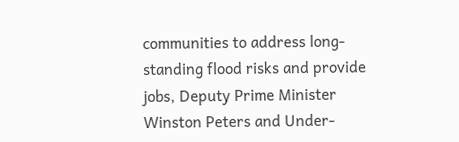communities to address long-standing flood risks and provide jobs, Deputy Prime Minister Winston Peters and Under-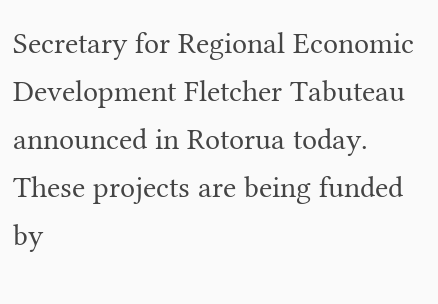Secretary for Regional Economic Development Fletcher Tabuteau announced in Rotorua today. These projects are being funded by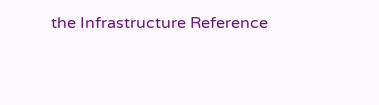the Infrastructure Reference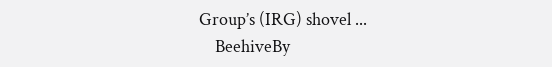Group’s (IRG) shovel ...
    BeehiveBy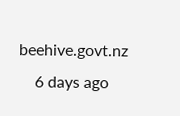beehive.govt.nz
    6 days ago